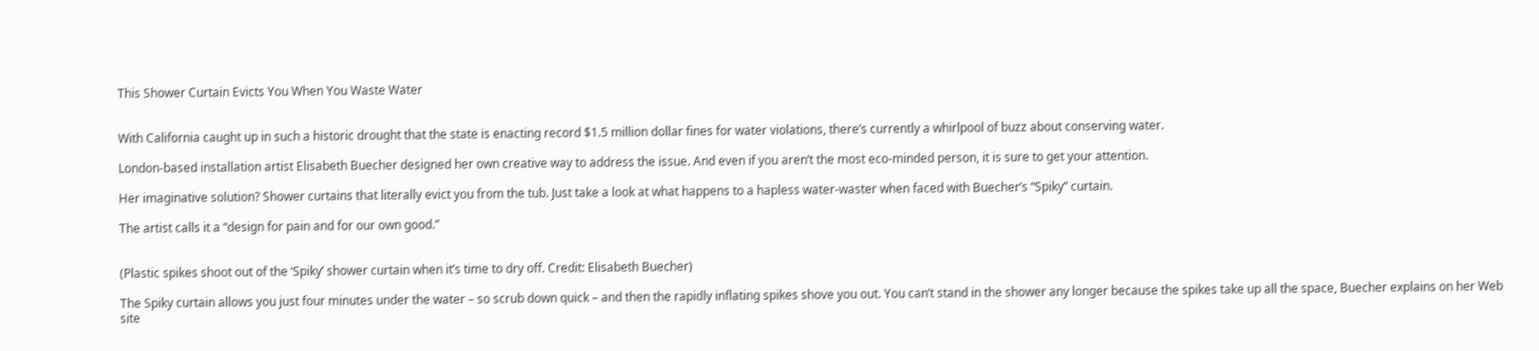This Shower Curtain Evicts You When You Waste Water


With California caught up in such a historic drought that the state is enacting record $1.5 million dollar fines for water violations, there’s currently a whirlpool of buzz about conserving water.

London-based installation artist Elisabeth Buecher designed her own creative way to address the issue. And even if you aren’t the most eco-minded person, it is sure to get your attention.

Her imaginative solution? Shower curtains that literally evict you from the tub. Just take a look at what happens to a hapless water-waster when faced with Buecher’s “Spiky” curtain.

The artist calls it a “design for pain and for our own good.”


(Plastic spikes shoot out of the ‘Spiky’ shower curtain when it’s time to dry off. Credit: Elisabeth Buecher)

The Spiky curtain allows you just four minutes under the water – so scrub down quick – and then the rapidly inflating spikes shove you out. You can’t stand in the shower any longer because the spikes take up all the space, Buecher explains on her Web site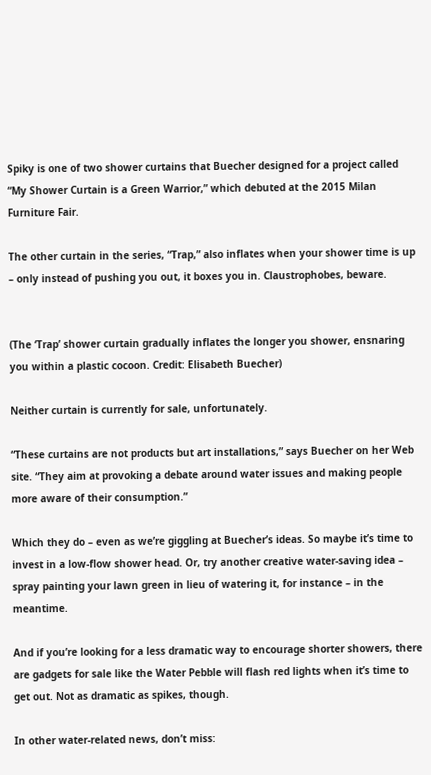Spiky is one of two shower curtains that Buecher designed for a project called “My Shower Curtain is a Green Warrior,” which debuted at the 2015 Milan Furniture Fair.

The other curtain in the series, “Trap,” also inflates when your shower time is up – only instead of pushing you out, it boxes you in. Claustrophobes, beware.


(The ‘Trap’ shower curtain gradually inflates the longer you shower, ensnaring you within a plastic cocoon. Credit: Elisabeth Buecher)

Neither curtain is currently for sale, unfortunately.

“These curtains are not products but art installations,” says Buecher on her Web site. “They aim at provoking a debate around water issues and making people more aware of their consumption.”

Which they do – even as we’re giggling at Buecher’s ideas. So maybe it’s time to invest in a low-flow shower head. Or, try another creative water-saving idea – spray painting your lawn green in lieu of watering it, for instance – in the meantime.

And if you’re looking for a less dramatic way to encourage shorter showers, there are gadgets for sale like the Water Pebble will flash red lights when it’s time to get out. Not as dramatic as spikes, though.

In other water-related news, don’t miss: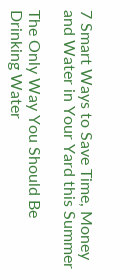7 Smart Ways to Save Time, Money and Water in Your Yard this Summer

The Only Way You Should Be Drinking Water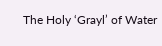The Holy ‘Grayl’ of Water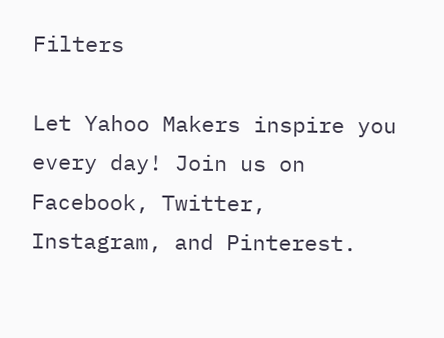Filters

Let Yahoo Makers inspire you every day! Join us on Facebook, Twitter, Instagram, and Pinterest.